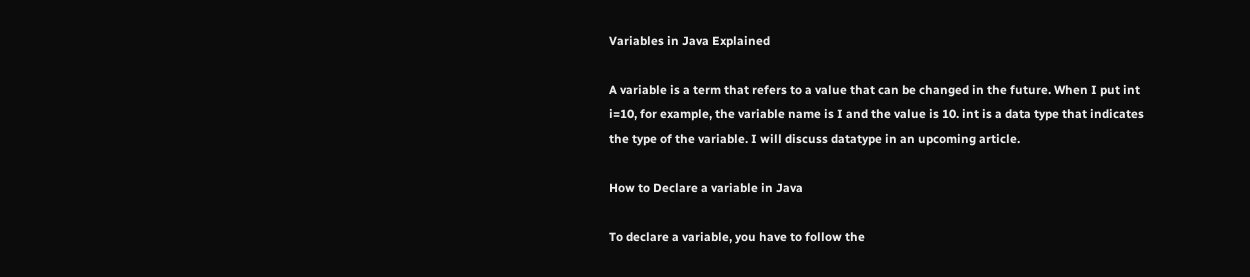Variables in Java Explained

A variable is a term that refers to a value that can be changed in the future. When I put int i=10, for example, the variable name is I and the value is 10. int is a data type that indicates the type of the variable. I will discuss datatype in an upcoming article.

How to Declare a variable in Java

To declare a variable, you have to follow the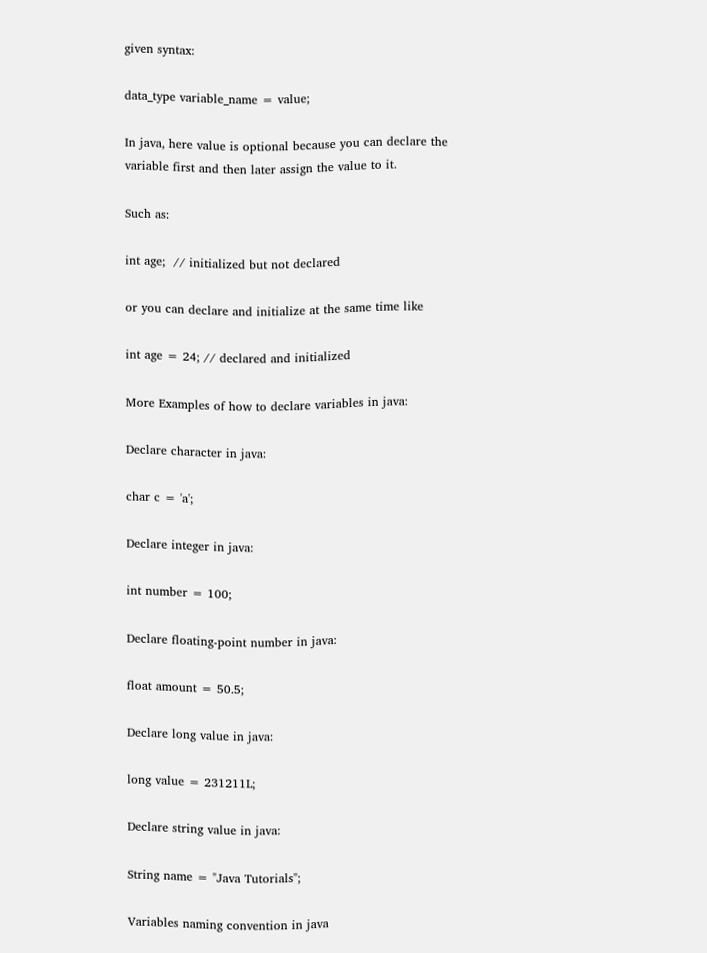given syntax:

data_type variable_name = value;

In java, here value is optional because you can declare the variable first and then later assign the value to it.

Such as:

int age;  // initialized but not declared

or you can declare and initialize at the same time like

int age = 24; // declared and initialized

More Examples of how to declare variables in java:

Declare character in java:

char c = 'a';

Declare integer in java:

int number = 100;

Declare floating-point number in java:

float amount = 50.5;

Declare long value in java:

long value = 231211L;

Declare string value in java:

String name = "Java Tutorials";

Variables naming convention in java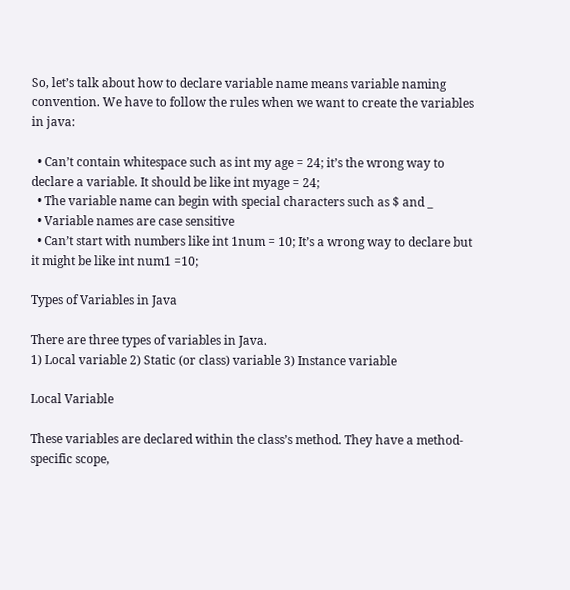So, let’s talk about how to declare variable name means variable naming convention. We have to follow the rules when we want to create the variables in java:

  • Can’t contain whitespace such as int my age = 24; it’s the wrong way to declare a variable. It should be like int myage = 24;
  • The variable name can begin with special characters such as $ and _
  • Variable names are case sensitive
  • Can’t start with numbers like int 1num = 10; It’s a wrong way to declare but it might be like int num1 =10;

Types of Variables in Java

There are three types of variables in Java.
1) Local variable 2) Static (or class) variable 3) Instance variable

Local Variable

These variables are declared within the class’s method. They have a method-specific scope,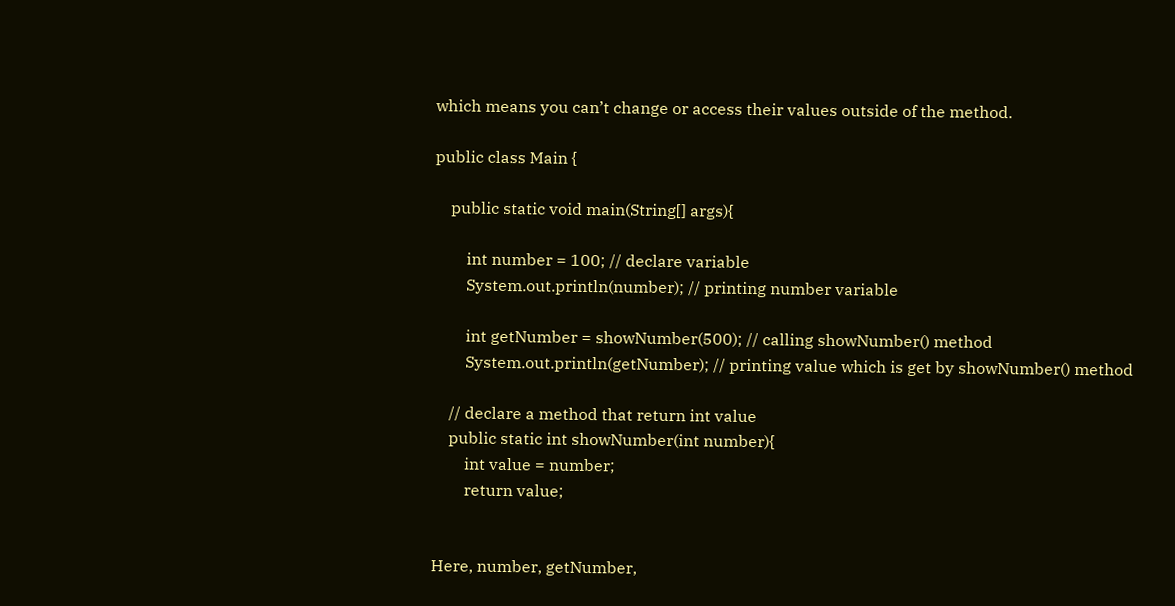which means you can’t change or access their values outside of the method.

public class Main {

    public static void main(String[] args){

        int number = 100; // declare variable
        System.out.println(number); // printing number variable

        int getNumber = showNumber(500); // calling showNumber() method
        System.out.println(getNumber); // printing value which is get by showNumber() method

    // declare a method that return int value
    public static int showNumber(int number){
        int value = number;
        return value;


Here, number, getNumber,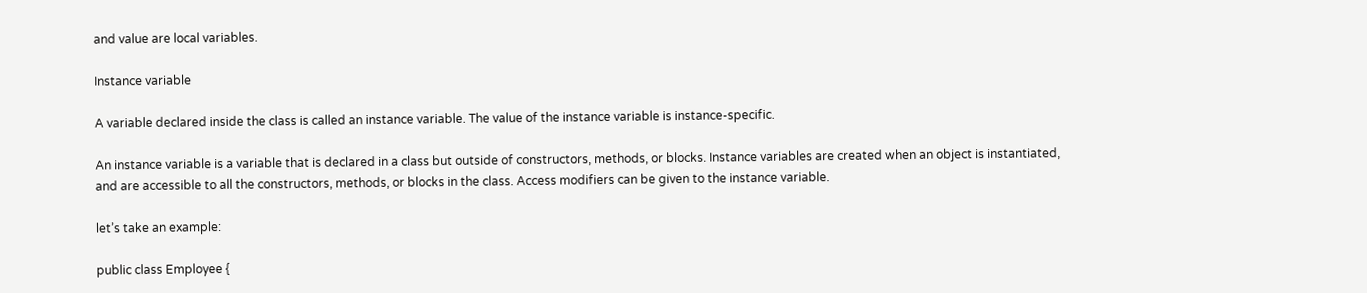and value are local variables.

Instance variable

A variable declared inside the class is called an instance variable. The value of the instance variable is instance-specific.

An instance variable is a variable that is declared in a class but outside of constructors, methods, or blocks. Instance variables are created when an object is instantiated, and are accessible to all the constructors, methods, or blocks in the class. Access modifiers can be given to the instance variable.

let’s take an example:

public class Employee {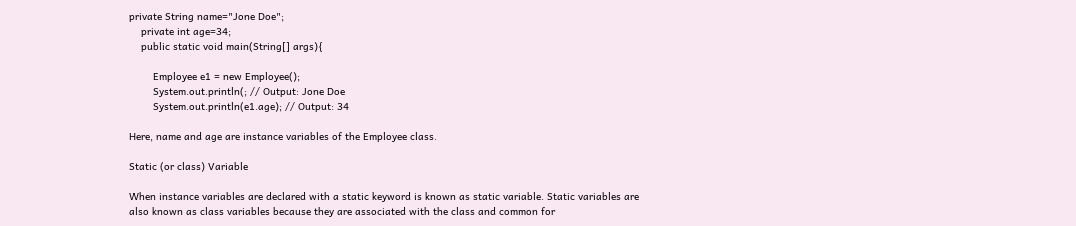private String name="Jone Doe";
    private int age=34;
    public static void main(String[] args){

        Employee e1 = new Employee();
        System.out.println(; // Output: Jone Doe
        System.out.println(e1.age); // Output: 34

Here, name and age are instance variables of the Employee class.

Static (or class) Variable

When instance variables are declared with a static keyword is known as static variable. Static variables are also known as class variables because they are associated with the class and common for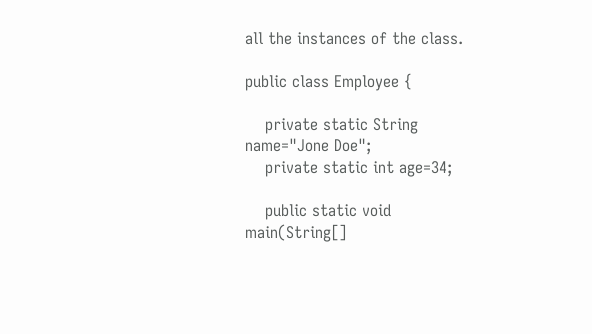all the instances of the class.

public class Employee {

    private static String name="Jone Doe";
    private static int age=34;

    public static void main(String[]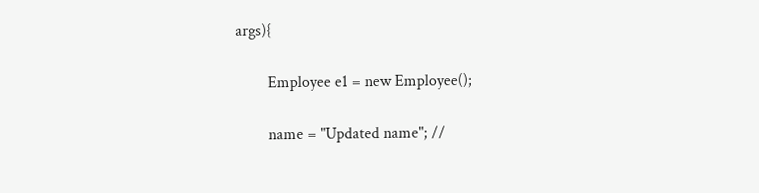args){

        Employee e1 = new Employee();

        name = "Updated name"; //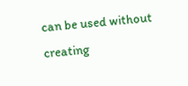can be used without creating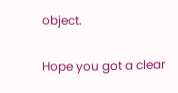object.

Hope you got a clear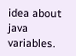idea about java variables.